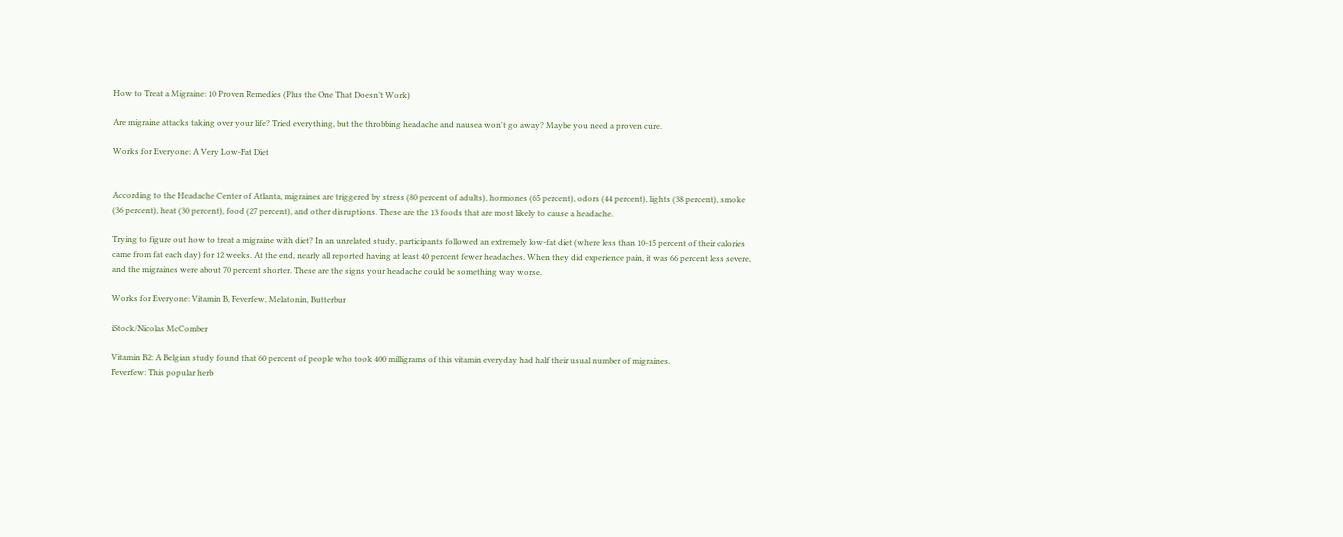How to Treat a Migraine: 10 Proven Remedies (Plus the One That Doesn’t Work)

Are migraine attacks taking over your life? Tried everything, but the throbbing headache and nausea won't go away? Maybe you need a proven cure.

Works for Everyone: A Very Low-Fat Diet


According to the Headache Center of Atlanta, migraines are triggered by stress (80 percent of adults), hormones (65 percent), odors (44 percent), lights (38 percent), smoke (36 percent), heat (30 percent), food (27 percent), and other disruptions. These are the 13 foods that are most likely to cause a headache.

Trying to figure out how to treat a migraine with diet? In an unrelated study, participants followed an extremely low-fat diet (where less than 10-15 percent of their calories came from fat each day) for 12 weeks. At the end, nearly all reported having at least 40 percent fewer headaches. When they did experience pain, it was 66 percent less severe, and the migraines were about 70 percent shorter. These are the signs your headache could be something way worse.

Works for Everyone: Vitamin B, Feverfew, Melatonin, Butterbur

iStock/Nicolas McComber

Vitamin B2: A Belgian study found that 60 percent of people who took 400 milligrams of this vitamin everyday had half their usual number of migraines.
Feverfew: This popular herb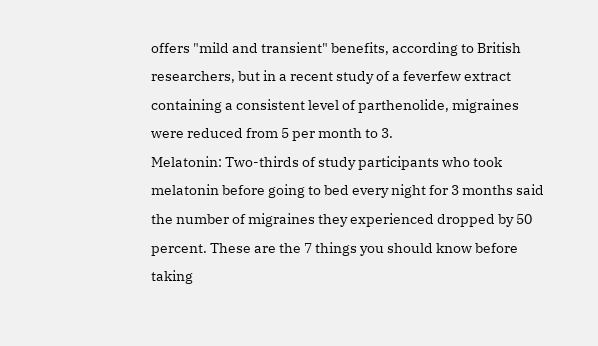offers "mild and transient" benefits, according to British researchers, but in a recent study of a feverfew extract containing a consistent level of parthenolide, migraines were reduced from 5 per month to 3.
Melatonin: Two-thirds of study participants who took melatonin before going to bed every night for 3 months said the number of migraines they experienced dropped by 50 percent. These are the 7 things you should know before taking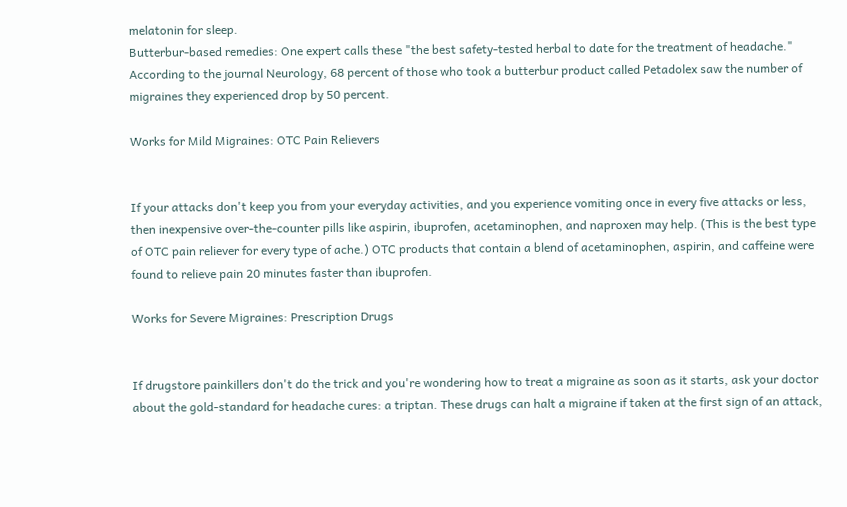melatonin for sleep.
Butterbur-based remedies: One expert calls these "the best safety-tested herbal to date for the treatment of headache." According to the journal Neurology, 68 percent of those who took a butterbur product called Petadolex saw the number of migraines they experienced drop by 50 percent.

Works for Mild Migraines: OTC Pain Relievers


If your attacks don't keep you from your everyday activities, and you experience vomiting once in every five attacks or less, then inexpensive over-the-counter pills like aspirin, ibuprofen, acetaminophen, and naproxen may help. (This is the best type of OTC pain reliever for every type of ache.) OTC products that contain a blend of acetaminophen, aspirin, and caffeine were found to relieve pain 20 minutes faster than ibuprofen.

Works for Severe Migraines: Prescription Drugs


If drugstore painkillers don't do the trick and you're wondering how to treat a migraine as soon as it starts, ask your doctor about the gold-standard for headache cures: a triptan. These drugs can halt a migraine if taken at the first sign of an attack,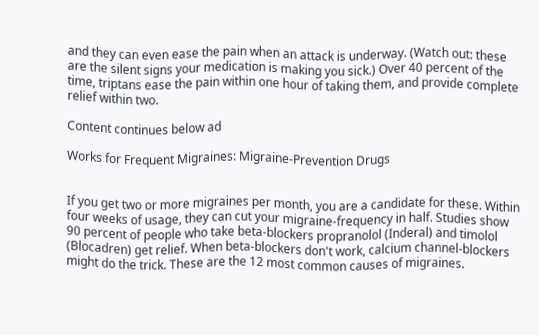and they can even ease the pain when an attack is underway. (Watch out: these are the silent signs your medication is making you sick.) Over 40 percent of the time, triptans ease the pain within one hour of taking them, and provide complete relief within two.

Content continues below ad

Works for Frequent Migraines: Migraine-Prevention Drugs


If you get two or more migraines per month, you are a candidate for these. Within four weeks of usage, they can cut your migraine-frequency in half. Studies show 90 percent of people who take beta-blockers propranolol (Inderal) and timolol (Blocadren) get relief. When beta-blockers don't work, calcium channel-blockers might do the trick. These are the 12 most common causes of migraines.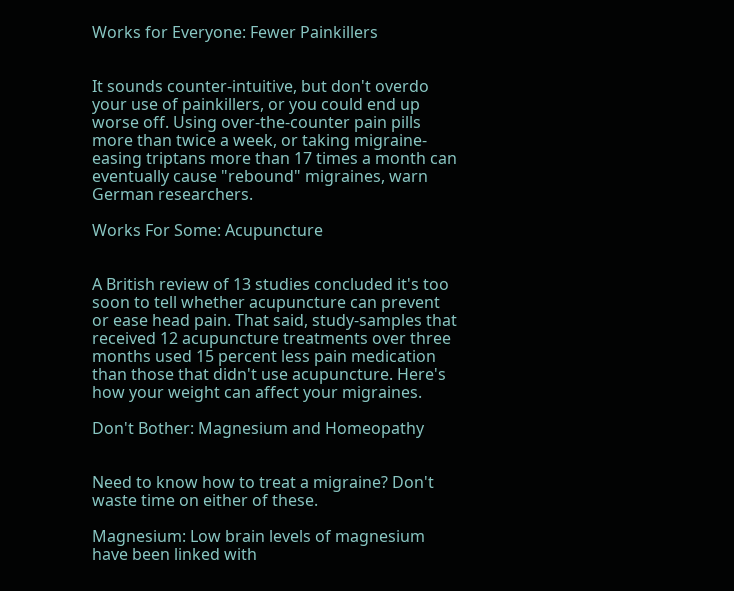Works for Everyone: Fewer Painkillers


It sounds counter-intuitive, but don't overdo your use of painkillers, or you could end up worse off. Using over-the-counter pain pills more than twice a week, or taking migraine-easing triptans more than 17 times a month can eventually cause "rebound" migraines, warn German researchers.

Works For Some: Acupuncture


A British review of 13 studies concluded it's too soon to tell whether acupuncture can prevent or ease head pain. That said, study-samples that received 12 acupuncture treatments over three months used 15 percent less pain medication than those that didn't use acupuncture. Here's how your weight can affect your migraines.

Don't Bother: Magnesium and Homeopathy


Need to know how to treat a migraine? Don't waste time on either of these.

Magnesium: Low brain levels of magnesium have been linked with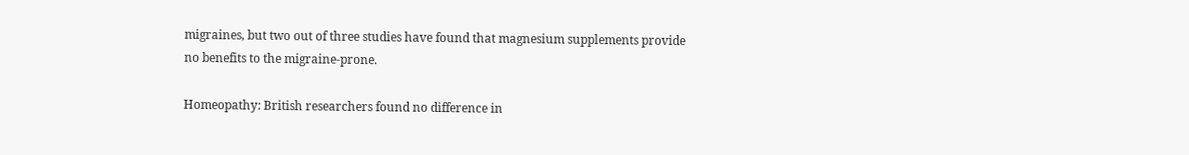migraines, but two out of three studies have found that magnesium supplements provide no benefits to the migraine-prone.

Homeopathy: British researchers found no difference in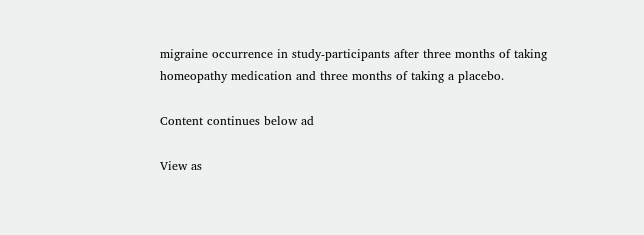migraine occurrence in study-participants after three months of taking homeopathy medication and three months of taking a placebo.

Content continues below ad

View as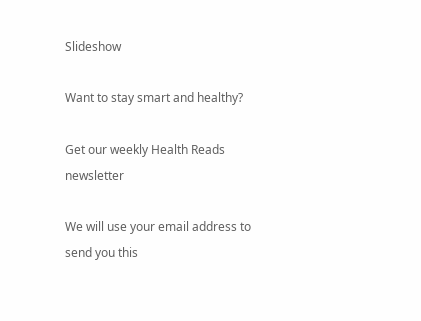Slideshow

Want to stay smart and healthy?

Get our weekly Health Reads newsletter

We will use your email address to send you this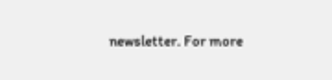newsletter. For more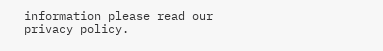information please read our privacy policy.